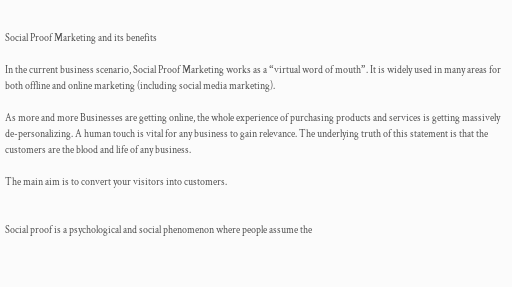Social Proof Marketing and its benefits

In the current business scenario, Social Proof Marketing works as a “virtual word of mouth”. It is widely used in many areas for both offline and online marketing (including social media marketing).

As more and more Businesses are getting online, the whole experience of purchasing products and services is getting massively de-personalizing. A human touch is vital for any business to gain relevance. The underlying truth of this statement is that the customers are the blood and life of any business.

The main aim is to convert your visitors into customers.


Social proof is a psychological and social phenomenon where people assume the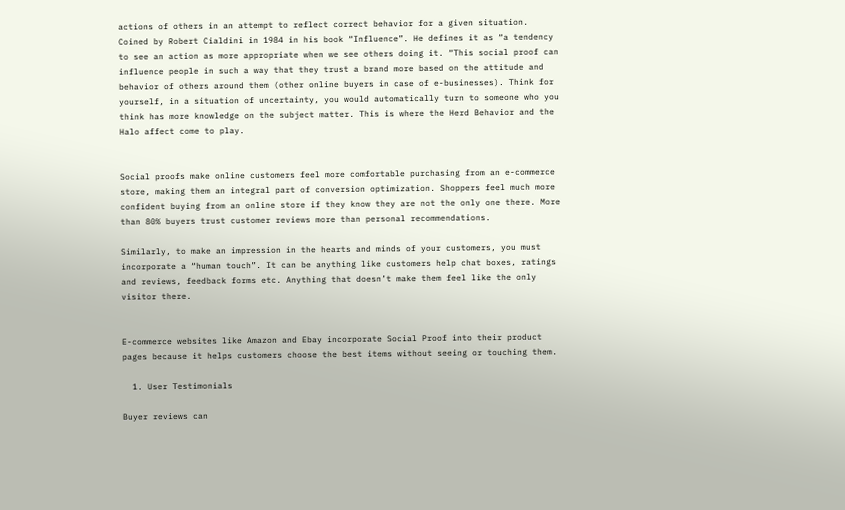actions of others in an attempt to reflect correct behavior for a given situation. Coined by Robert Cialdini in 1984 in his book “Influence”. He defines it as “a tendency to see an action as more appropriate when we see others doing it. “This social proof can influence people in such a way that they trust a brand more based on the attitude and behavior of others around them (other online buyers in case of e-businesses). Think for yourself, in a situation of uncertainty, you would automatically turn to someone who you think has more knowledge on the subject matter. This is where the Herd Behavior and the Halo affect come to play.


Social proofs make online customers feel more comfortable purchasing from an e-commerce store, making them an integral part of conversion optimization. Shoppers feel much more confident buying from an online store if they know they are not the only one there. More than 80% buyers trust customer reviews more than personal recommendations.

Similarly, to make an impression in the hearts and minds of your customers, you must incorporate a “human touch”. It can be anything like customers help chat boxes, ratings and reviews, feedback forms etc. Anything that doesn’t make them feel like the only visitor there.


E-commerce websites like Amazon and Ebay incorporate Social Proof into their product pages because it helps customers choose the best items without seeing or touching them.

  1. User Testimonials

Buyer reviews can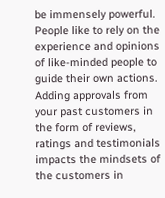be immensely powerful. People like to rely on the experience and opinions of like-minded people to guide their own actions. Adding approvals from your past customers in the form of reviews, ratings and testimonials impacts the mindsets of the customers in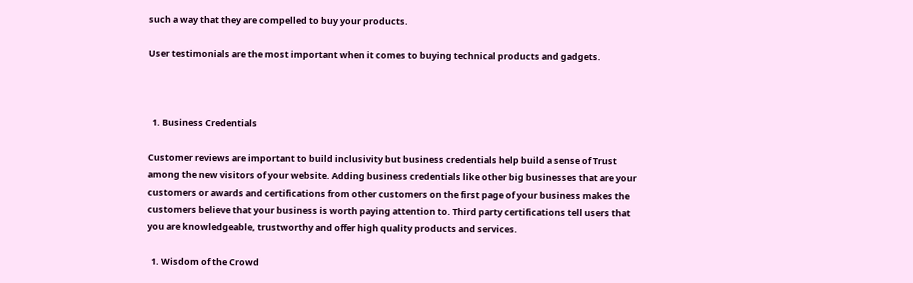such a way that they are compelled to buy your products.

User testimonials are the most important when it comes to buying technical products and gadgets.



  1. Business Credentials

Customer reviews are important to build inclusivity but business credentials help build a sense of Trust among the new visitors of your website. Adding business credentials like other big businesses that are your customers or awards and certifications from other customers on the first page of your business makes the customers believe that your business is worth paying attention to. Third party certifications tell users that you are knowledgeable, trustworthy and offer high quality products and services.

  1. Wisdom of the Crowd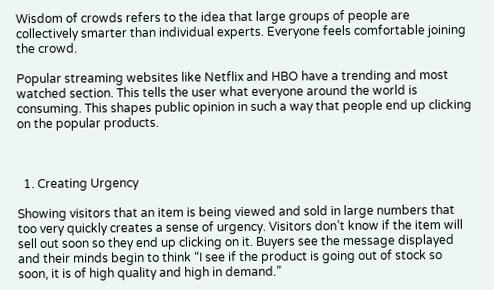Wisdom of crowds refers to the idea that large groups of people are collectively smarter than individual experts. Everyone feels comfortable joining the crowd.

Popular streaming websites like Netflix and HBO have a trending and most watched section. This tells the user what everyone around the world is consuming. This shapes public opinion in such a way that people end up clicking on the popular products.



  1. Creating Urgency

Showing visitors that an item is being viewed and sold in large numbers that too very quickly creates a sense of urgency. Visitors don’t know if the item will sell out soon so they end up clicking on it. Buyers see the message displayed and their minds begin to think “I see if the product is going out of stock so soon, it is of high quality and high in demand.”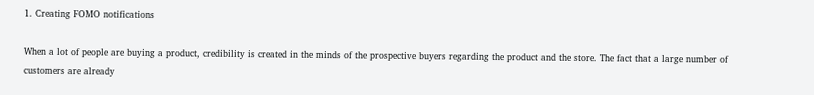1. Creating FOMO notifications

When a lot of people are buying a product, credibility is created in the minds of the prospective buyers regarding the product and the store. The fact that a large number of customers are already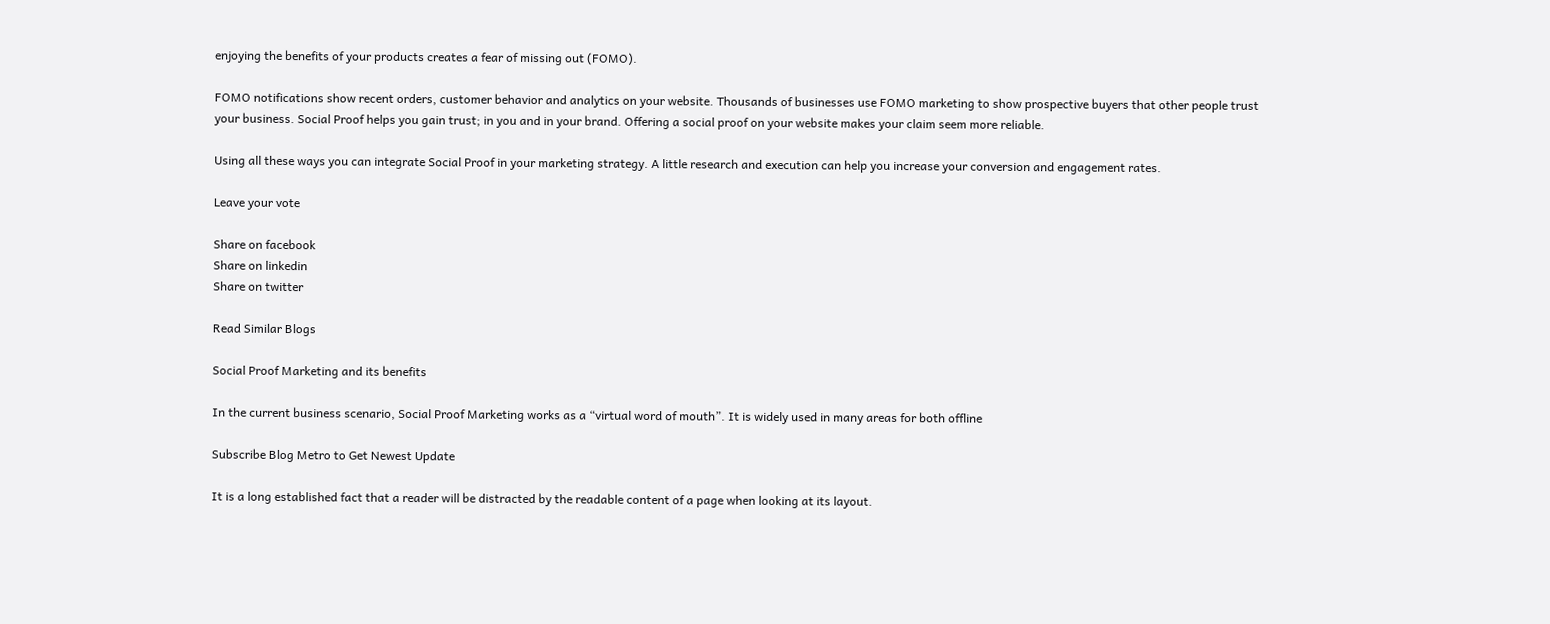enjoying the benefits of your products creates a fear of missing out (FOMO).

FOMO notifications show recent orders, customer behavior and analytics on your website. Thousands of businesses use FOMO marketing to show prospective buyers that other people trust your business. Social Proof helps you gain trust; in you and in your brand. Offering a social proof on your website makes your claim seem more reliable.

Using all these ways you can integrate Social Proof in your marketing strategy. A little research and execution can help you increase your conversion and engagement rates.

Leave your vote

Share on facebook
Share on linkedin
Share on twitter

Read Similar Blogs

Social Proof Marketing and its benefits

In the current business scenario, Social Proof Marketing works as a “virtual word of mouth”. It is widely used in many areas for both offline

Subscribe Blog Metro to Get Newest Update

It is a long established fact that a reader will be distracted by the readable content of a page when looking at its layout.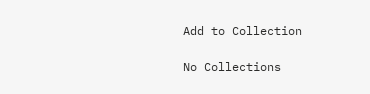Add to Collection

No Collections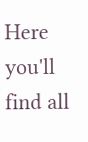Here you'll find all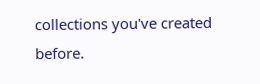collections you've created before.